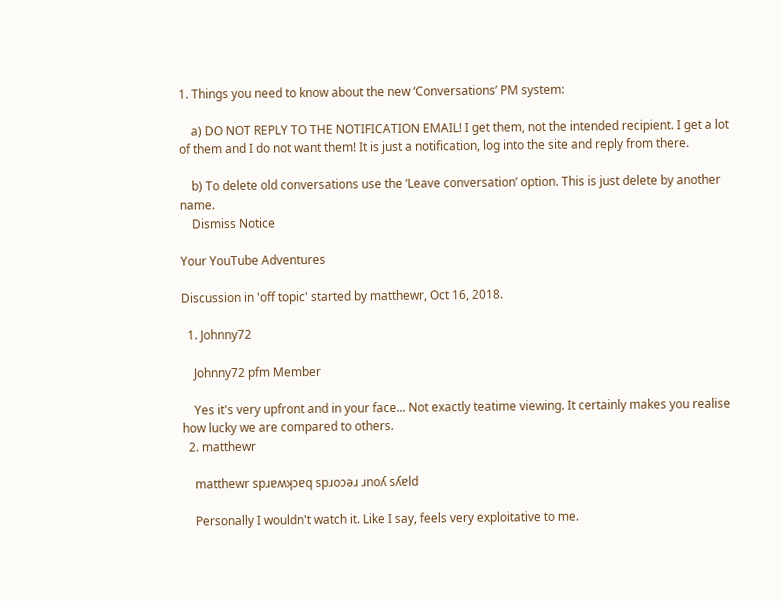1. Things you need to know about the new ‘Conversations’ PM system:

    a) DO NOT REPLY TO THE NOTIFICATION EMAIL! I get them, not the intended recipient. I get a lot of them and I do not want them! It is just a notification, log into the site and reply from there.

    b) To delete old conversations use the ‘Leave conversation’ option. This is just delete by another name.
    Dismiss Notice

Your YouTube Adventures

Discussion in 'off topic' started by matthewr, Oct 16, 2018.

  1. Johnny72

    Johnny72 pfm Member

    Yes it's very upfront and in your face... Not exactly teatime viewing. It certainly makes you realise how lucky we are compared to others.
  2. matthewr

    matthewr spɹɐʍʞɔɐq spɹoɔǝɹ ɹnoʎ sʎɐld

    Personally I wouldn't watch it. Like I say, feels very exploitative to me.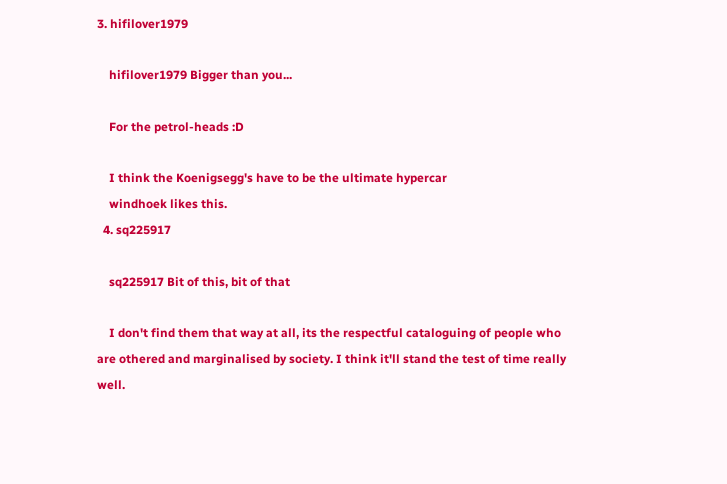3. hifilover1979

    hifilover1979 Bigger than you...

    For the petrol-heads :D

    I think the Koenigsegg's have to be the ultimate hypercar
    windhoek likes this.
  4. sq225917

    sq225917 Bit of this, bit of that

    I don't find them that way at all, its the respectful cataloguing of people who are othered and marginalised by society. I think it'll stand the test of time really well.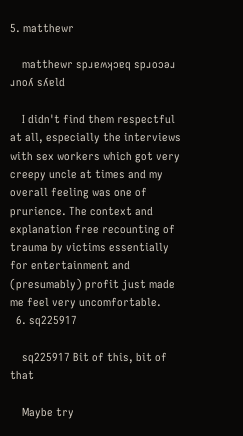5. matthewr

    matthewr spɹɐʍʞɔɐq spɹoɔǝɹ ɹnoʎ sʎɐld

    I didn't find them respectful at all, especially the interviews with sex workers which got very creepy uncle at times and my overall feeling was one of prurience. The context and explanation free recounting of trauma by victims essentially for entertainment and (presumably) profit just made me feel very uncomfortable.
  6. sq225917

    sq225917 Bit of this, bit of that

    Maybe try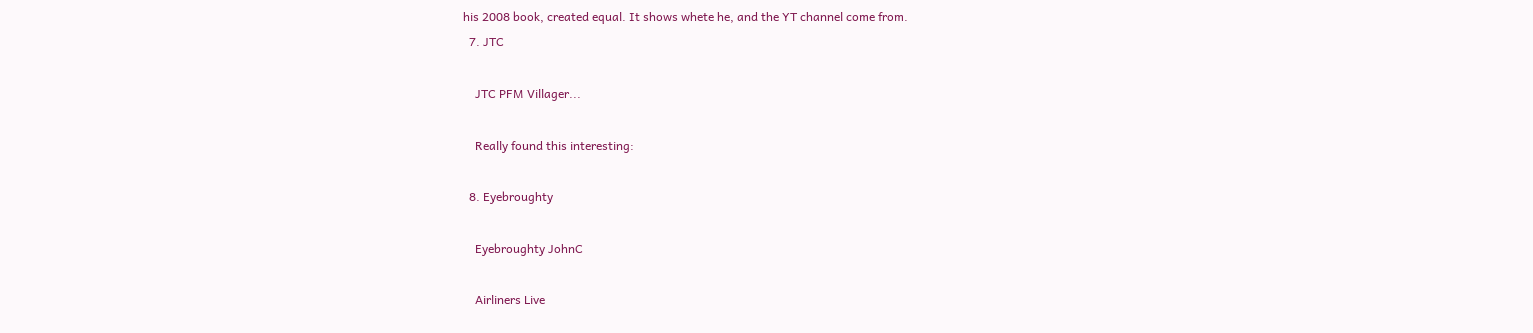his 2008 book, created equal. It shows whete he, and the YT channel come from.
  7. JTC

    JTC PFM Villager...

    Really found this interesting:

  8. Eyebroughty

    Eyebroughty JohnC

    Airliners Live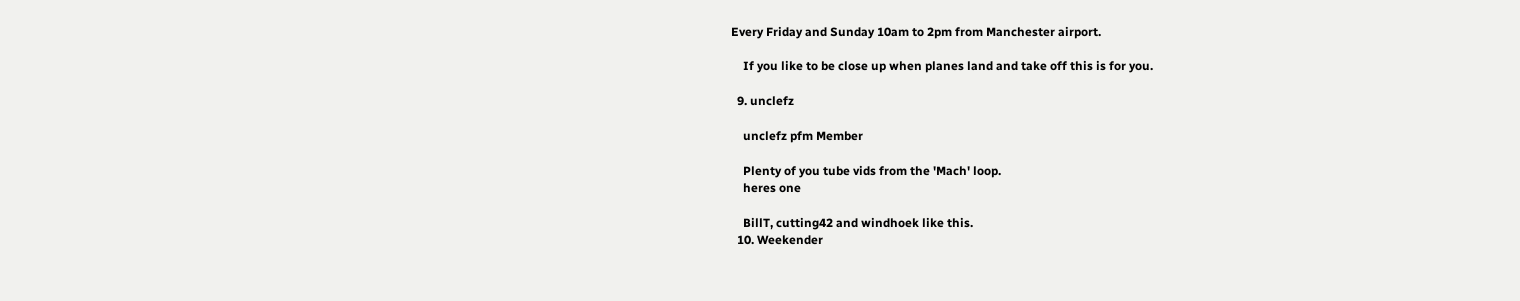Every Friday and Sunday 10am to 2pm from Manchester airport.

    If you like to be close up when planes land and take off this is for you.

  9. unclefz

    unclefz pfm Member

    Plenty of you tube vids from the 'Mach' loop.
    heres one

    BillT, cutting42 and windhoek like this.
  10. Weekender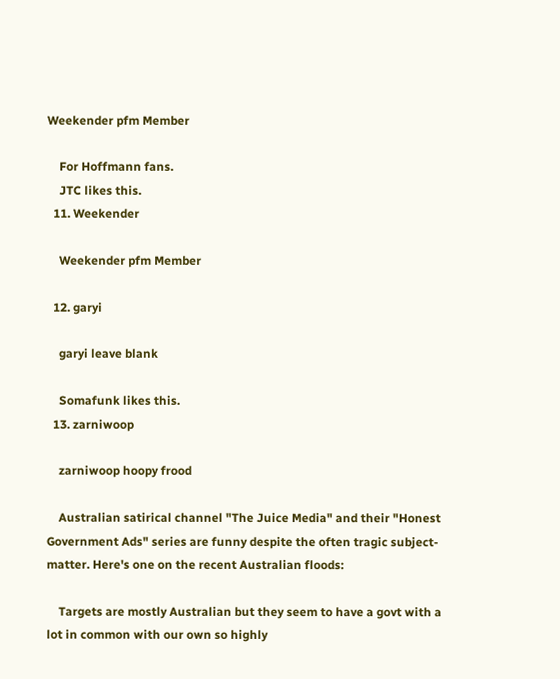Weekender pfm Member

    For Hoffmann fans.
    JTC likes this.
  11. Weekender

    Weekender pfm Member

  12. garyi

    garyi leave blank

    Somafunk likes this.
  13. zarniwoop

    zarniwoop hoopy frood

    Australian satirical channel "The Juice Media" and their "Honest Government Ads" series are funny despite the often tragic subject-matter. Here's one on the recent Australian floods:

    Targets are mostly Australian but they seem to have a govt with a lot in common with our own so highly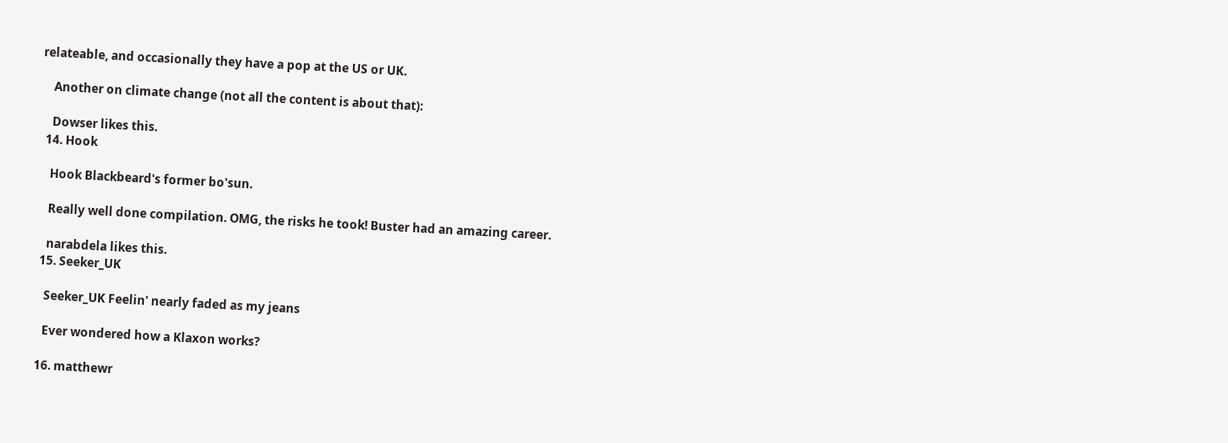relateable, and occasionally they have a pop at the US or UK.

    Another on climate change (not all the content is about that):

    Dowser likes this.
  14. Hook

    Hook Blackbeard's former bo'sun.

    Really well done compilation. OMG, the risks he took! Buster had an amazing career.

    narabdela likes this.
  15. Seeker_UK

    Seeker_UK Feelin' nearly faded as my jeans

    Ever wondered how a Klaxon works?

  16. matthewr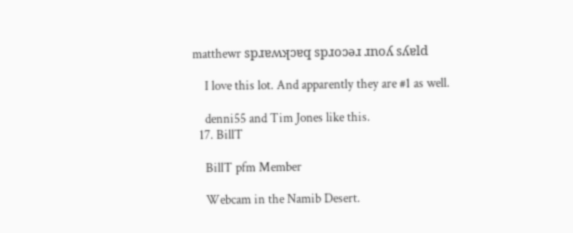matthewr spɹɐʍʞɔɐq spɹoɔǝɹ ɹnoʎ sʎɐld

    I love this lot. And apparently they are #1 as well.

    denni55 and Tim Jones like this.
  17. BillT

    BillT pfm Member

    Webcam in the Namib Desert.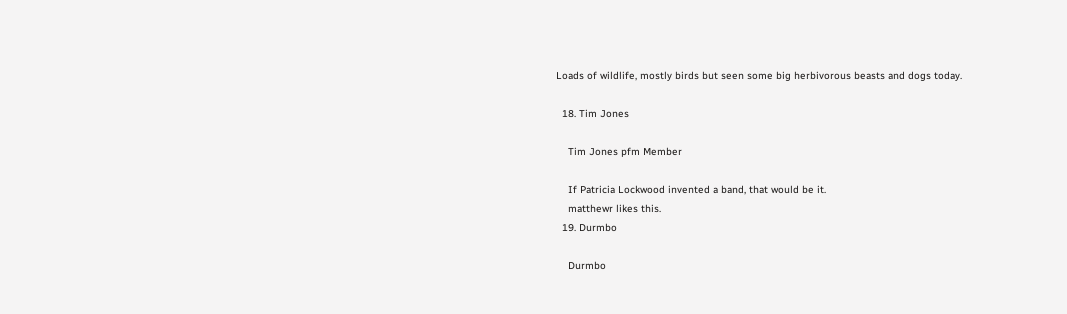Loads of wildlife, mostly birds but seen some big herbivorous beasts and dogs today.

  18. Tim Jones

    Tim Jones pfm Member

    If Patricia Lockwood invented a band, that would be it.
    matthewr likes this.
  19. Durmbo

    Durmbo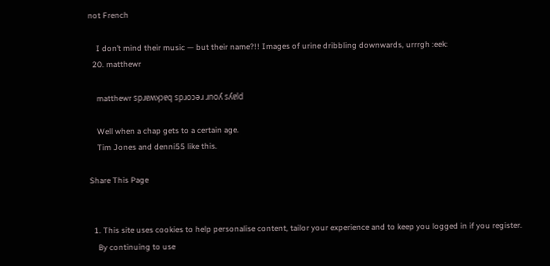not French

    I don’t mind their music — but their name?!! Images of urine dribbling downwards, urrrgh :eek:
  20. matthewr

    matthewr spɹɐʍʞɔɐq spɹoɔǝɹ ɹnoʎ sʎɐld

    Well when a chap gets to a certain age.
    Tim Jones and denni55 like this.

Share This Page


  1. This site uses cookies to help personalise content, tailor your experience and to keep you logged in if you register.
    By continuing to use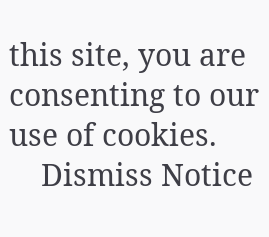this site, you are consenting to our use of cookies.
    Dismiss Notice